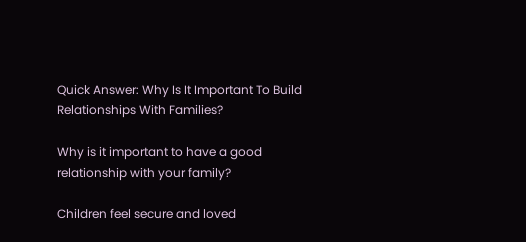Quick Answer: Why Is It Important To Build Relationships With Families?

Why is it important to have a good relationship with your family?

Children feel secure and loved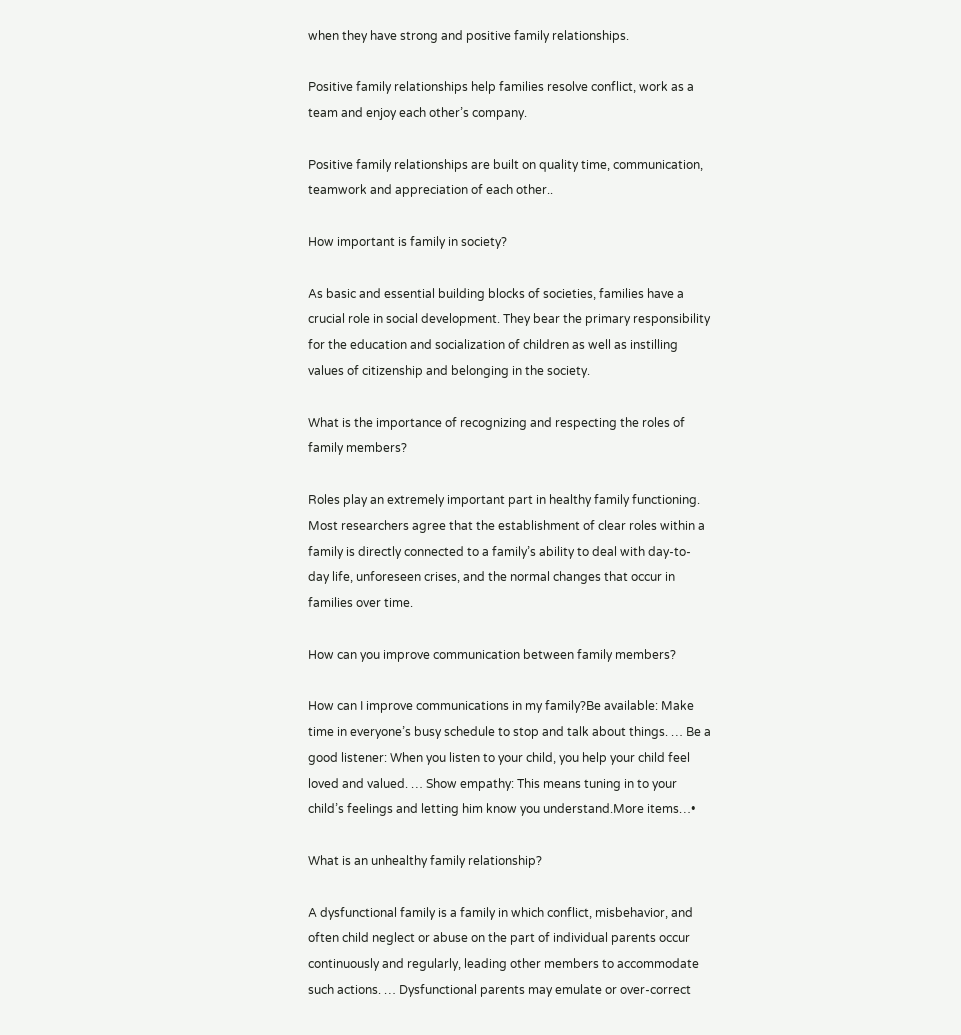when they have strong and positive family relationships.

Positive family relationships help families resolve conflict, work as a team and enjoy each other’s company.

Positive family relationships are built on quality time, communication, teamwork and appreciation of each other..

How important is family in society?

As basic and essential building blocks of societies, families have a crucial role in social development. They bear the primary responsibility for the education and socialization of children as well as instilling values of citizenship and belonging in the society.

What is the importance of recognizing and respecting the roles of family members?

Roles play an extremely important part in healthy family functioning. Most researchers agree that the establishment of clear roles within a family is directly connected to a family’s ability to deal with day-to-day life, unforeseen crises, and the normal changes that occur in families over time.

How can you improve communication between family members?

How can I improve communications in my family?Be available: Make time in everyone’s busy schedule to stop and talk about things. … Be a good listener: When you listen to your child, you help your child feel loved and valued. … Show empathy: This means tuning in to your child’s feelings and letting him know you understand.More items…•

What is an unhealthy family relationship?

A dysfunctional family is a family in which conflict, misbehavior, and often child neglect or abuse on the part of individual parents occur continuously and regularly, leading other members to accommodate such actions. … Dysfunctional parents may emulate or over-correct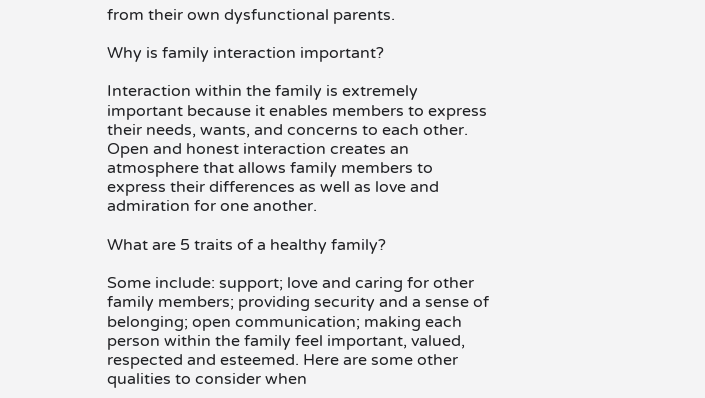from their own dysfunctional parents.

Why is family interaction important?

Interaction within the family is extremely important because it enables members to express their needs, wants, and concerns to each other. Open and honest interaction creates an atmosphere that allows family members to express their differences as well as love and admiration for one another.

What are 5 traits of a healthy family?

Some include: support; love and caring for other family members; providing security and a sense of belonging; open communication; making each person within the family feel important, valued, respected and esteemed. Here are some other qualities to consider when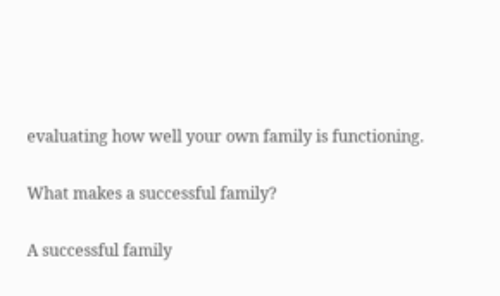evaluating how well your own family is functioning.

What makes a successful family?

A successful family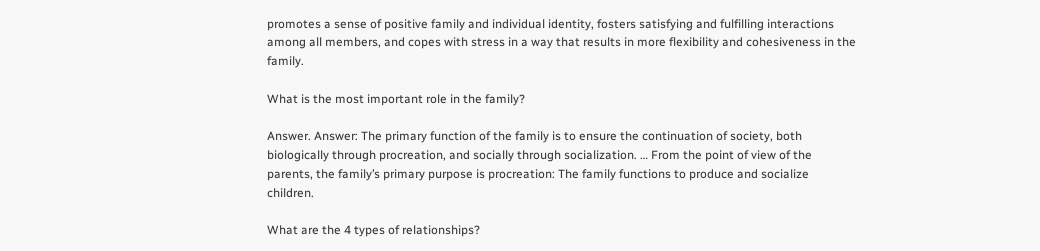promotes a sense of positive family and individual identity, fosters satisfying and fulfilling interactions among all members, and copes with stress in a way that results in more flexibility and cohesiveness in the family.

What is the most important role in the family?

Answer. Answer: The primary function of the family is to ensure the continuation of society, both biologically through procreation, and socially through socialization. … From the point of view of the parents, the family’s primary purpose is procreation: The family functions to produce and socialize children.

What are the 4 types of relationships?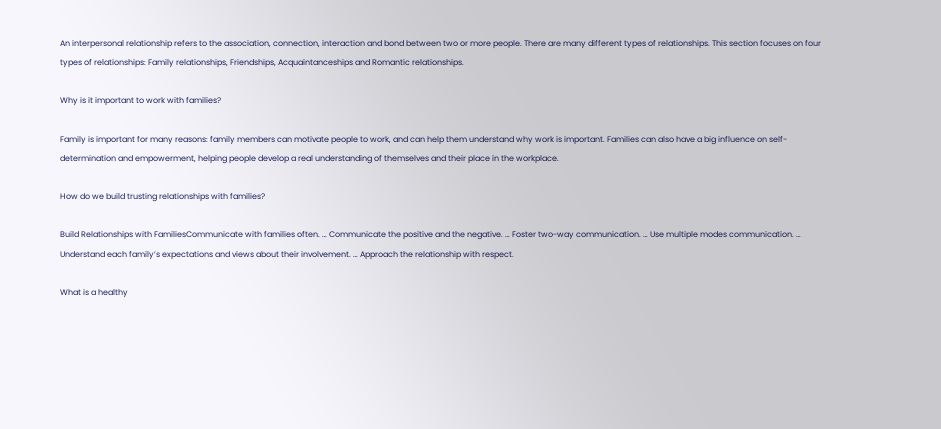An interpersonal relationship refers to the association, connection, interaction and bond between two or more people. There are many different types of relationships. This section focuses on four types of relationships: Family relationships, Friendships, Acquaintanceships and Romantic relationships.

Why is it important to work with families?

Family is important for many reasons: family members can motivate people to work, and can help them understand why work is important. Families can also have a big influence on self-determination and empowerment, helping people develop a real understanding of themselves and their place in the workplace.

How do we build trusting relationships with families?

Build Relationships with FamiliesCommunicate with families often. … Communicate the positive and the negative. … Foster two-way communication. … Use multiple modes communication. … Understand each family’s expectations and views about their involvement. … Approach the relationship with respect.

What is a healthy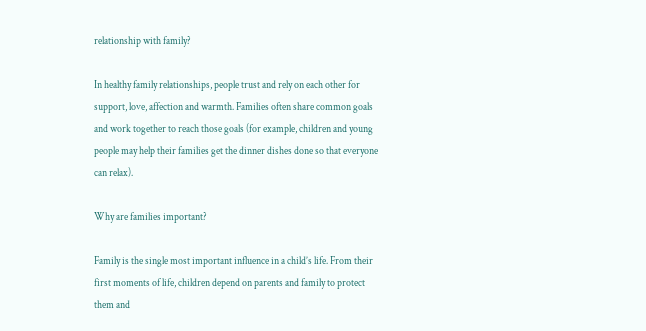relationship with family?

In healthy family relationships, people trust and rely on each other for support, love, affection and warmth. Families often share common goals and work together to reach those goals (for example, children and young people may help their families get the dinner dishes done so that everyone can relax).

Why are families important?

Family is the single most important influence in a child’s life. From their first moments of life, children depend on parents and family to protect them and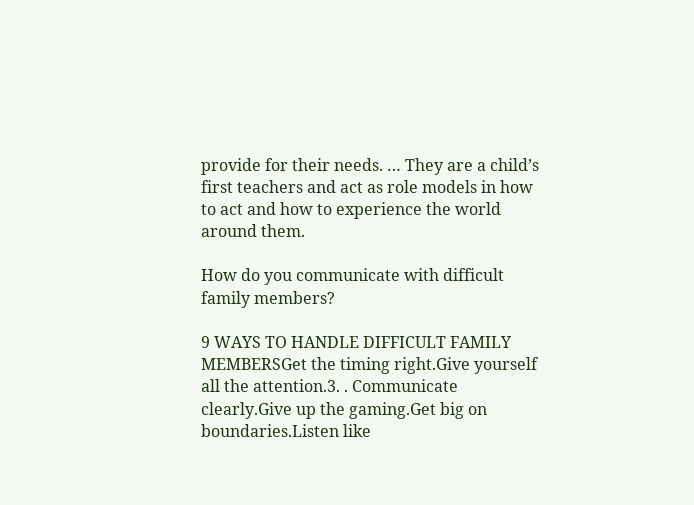provide for their needs. … They are a child’s first teachers and act as role models in how to act and how to experience the world around them.

How do you communicate with difficult family members?

9 WAYS TO HANDLE DIFFICULT FAMILY MEMBERSGet the timing right.Give yourself all the attention.3. . Communicate clearly.Give up the gaming.Get big on boundaries.Listen like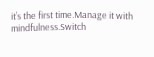it’s the first time.Manage it with mindfulness.Switch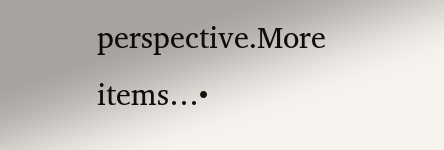perspective.More items…•